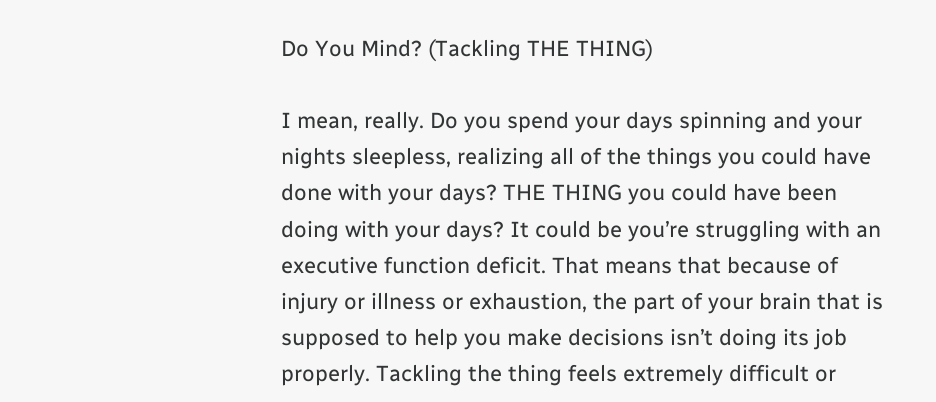Do You Mind? (Tackling THE THING)

I mean, really. Do you spend your days spinning and your nights sleepless, realizing all of the things you could have done with your days? THE THING you could have been doing with your days? It could be you’re struggling with an executive function deficit. That means that because of injury or illness or exhaustion, the part of your brain that is supposed to help you make decisions isn’t doing its job properly. Tackling the thing feels extremely difficult or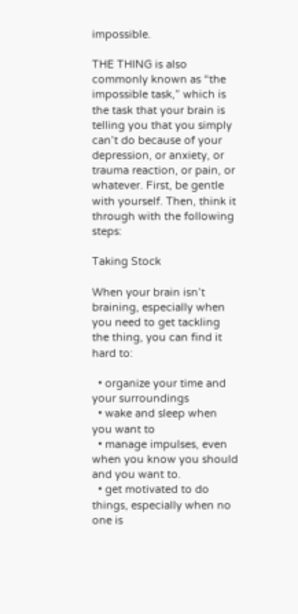impossible.

THE THING is also commonly known as “the impossible task,” which is the task that your brain is telling you that you simply can’t do because of your depression, or anxiety, or trauma reaction, or pain, or whatever. First, be gentle with yourself. Then, think it through with the following steps:

Taking Stock

When your brain isn’t braining, especially when you need to get tackling the thing, you can find it hard to:

  • organize your time and your surroundings
  • wake and sleep when you want to
  • manage impulses, even when you know you should and you want to.
  • get motivated to do things, especially when no one is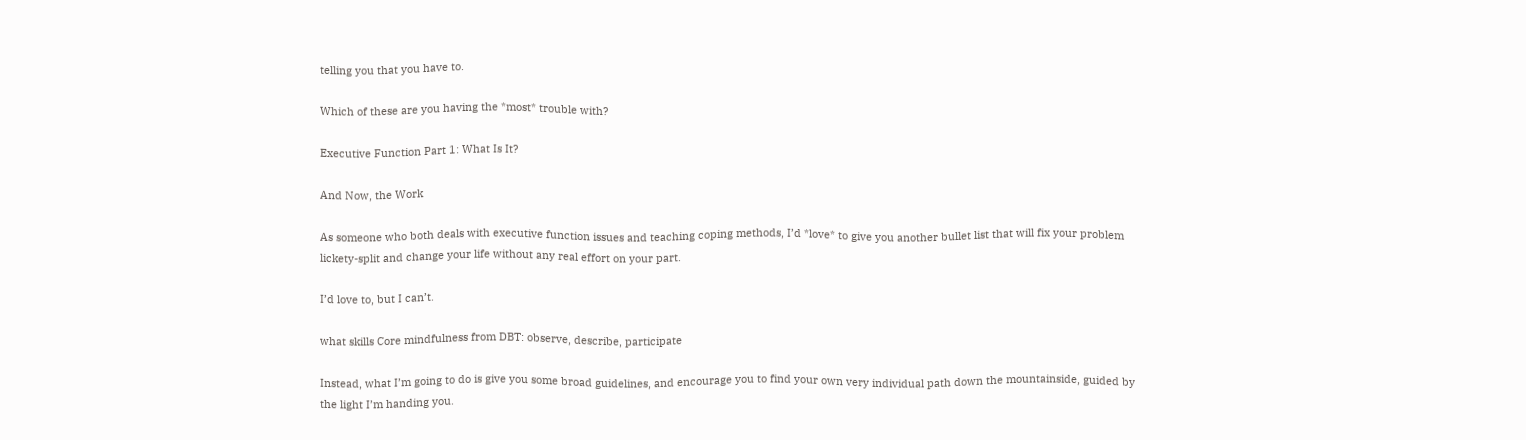telling you that you have to.

Which of these are you having the *most* trouble with?

Executive Function Part 1: What Is It?

And Now, the Work

As someone who both deals with executive function issues and teaching coping methods, I’d *love* to give you another bullet list that will fix your problem lickety-split and change your life without any real effort on your part.

I’d love to, but I can’t.

what skills Core mindfulness from DBT: observe, describe, participate

Instead, what I’m going to do is give you some broad guidelines, and encourage you to find your own very individual path down the mountainside, guided by the light I’m handing you.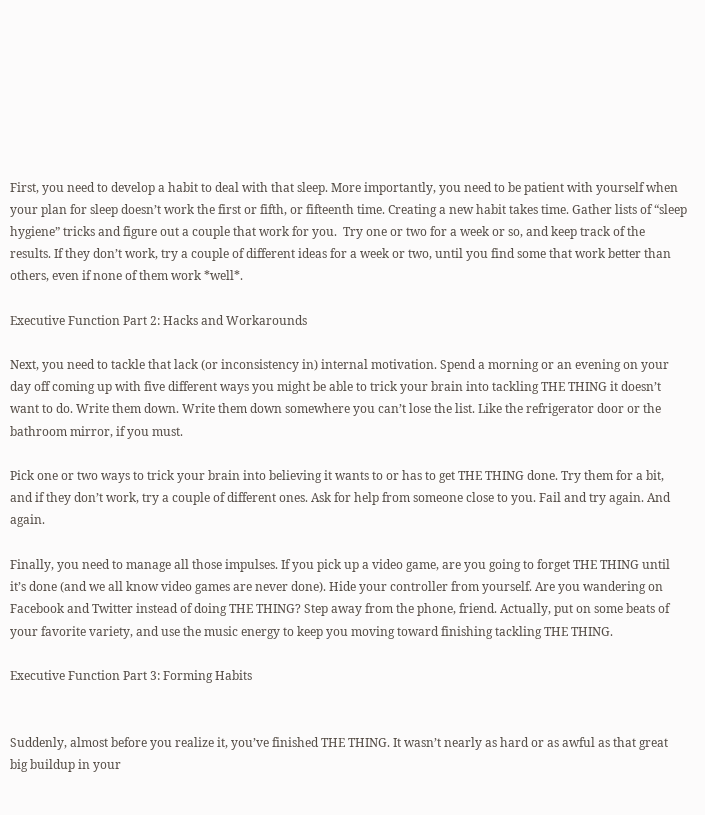First, you need to develop a habit to deal with that sleep. More importantly, you need to be patient with yourself when your plan for sleep doesn’t work the first or fifth, or fifteenth time. Creating a new habit takes time. Gather lists of “sleep hygiene” tricks and figure out a couple that work for you.  Try one or two for a week or so, and keep track of the results. If they don’t work, try a couple of different ideas for a week or two, until you find some that work better than others, even if none of them work *well*.

Executive Function Part 2: Hacks and Workarounds

Next, you need to tackle that lack (or inconsistency in) internal motivation. Spend a morning or an evening on your day off coming up with five different ways you might be able to trick your brain into tackling THE THING it doesn’t want to do. Write them down. Write them down somewhere you can’t lose the list. Like the refrigerator door or the bathroom mirror, if you must.

Pick one or two ways to trick your brain into believing it wants to or has to get THE THING done. Try them for a bit, and if they don’t work, try a couple of different ones. Ask for help from someone close to you. Fail and try again. And again.

Finally, you need to manage all those impulses. If you pick up a video game, are you going to forget THE THING until it’s done (and we all know video games are never done). Hide your controller from yourself. Are you wandering on Facebook and Twitter instead of doing THE THING? Step away from the phone, friend. Actually, put on some beats of your favorite variety, and use the music energy to keep you moving toward finishing tackling THE THING.

Executive Function Part 3: Forming Habits


Suddenly, almost before you realize it, you’ve finished THE THING. It wasn’t nearly as hard or as awful as that great big buildup in your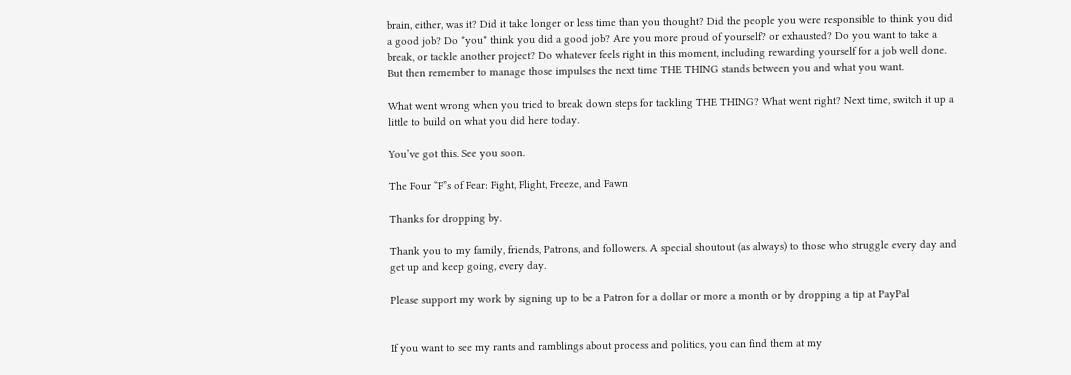brain, either, was it? Did it take longer or less time than you thought? Did the people you were responsible to think you did a good job? Do *you* think you did a good job? Are you more proud of yourself? or exhausted? Do you want to take a break, or tackle another project? Do whatever feels right in this moment, including rewarding yourself for a job well done. But then remember to manage those impulses the next time THE THING stands between you and what you want.

What went wrong when you tried to break down steps for tackling THE THING? What went right? Next time, switch it up a little to build on what you did here today.

You’ve got this. See you soon.

The Four “F”s of Fear: Fight, Flight, Freeze, and Fawn

Thanks for dropping by.

Thank you to my family, friends, Patrons, and followers. A special shoutout (as always) to those who struggle every day and get up and keep going, every day.

Please support my work by signing up to be a Patron for a dollar or more a month or by dropping a tip at PayPal


If you want to see my rants and ramblings about process and politics, you can find them at my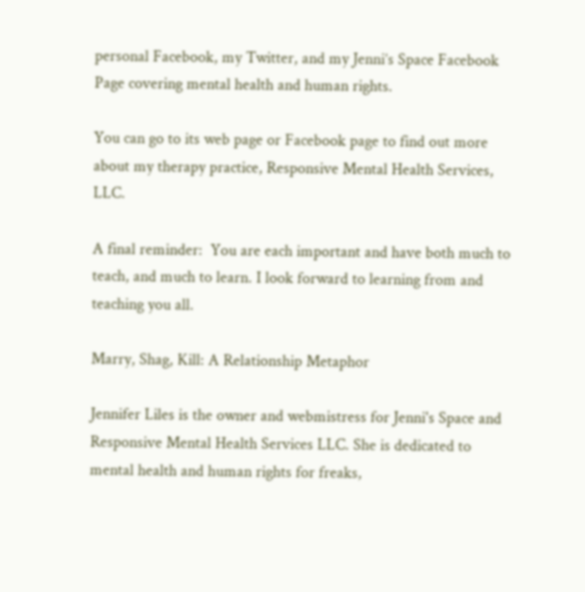personal Facebook, my Twitter, and my Jenni’s Space Facebook Page covering mental health and human rights.

You can go to its web page or Facebook page to find out more about my therapy practice, Responsive Mental Health Services, LLC.

A final reminder:  You are each important and have both much to teach, and much to learn. I look forward to learning from and teaching you all.

Marry, Shag, Kill: A Relationship Metaphor

Jennifer Liles is the owner and webmistress for Jenni's Space and Responsive Mental Health Services LLC. She is dedicated to mental health and human rights for freaks,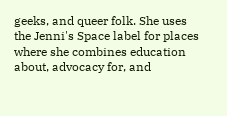geeks, and queer folk. She uses the Jenni's Space label for places where she combines education about, advocacy for, and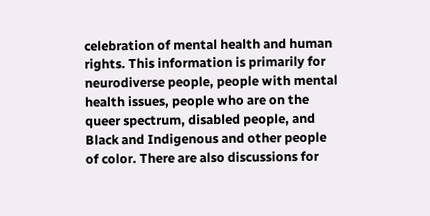celebration of mental health and human rights. This information is primarily for neurodiverse people, people with mental health issues, people who are on the queer spectrum, disabled people, and Black and Indigenous and other people of color. There are also discussions for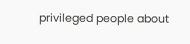privileged people about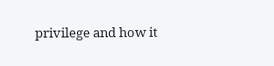privilege and how it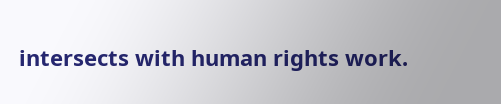intersects with human rights work.